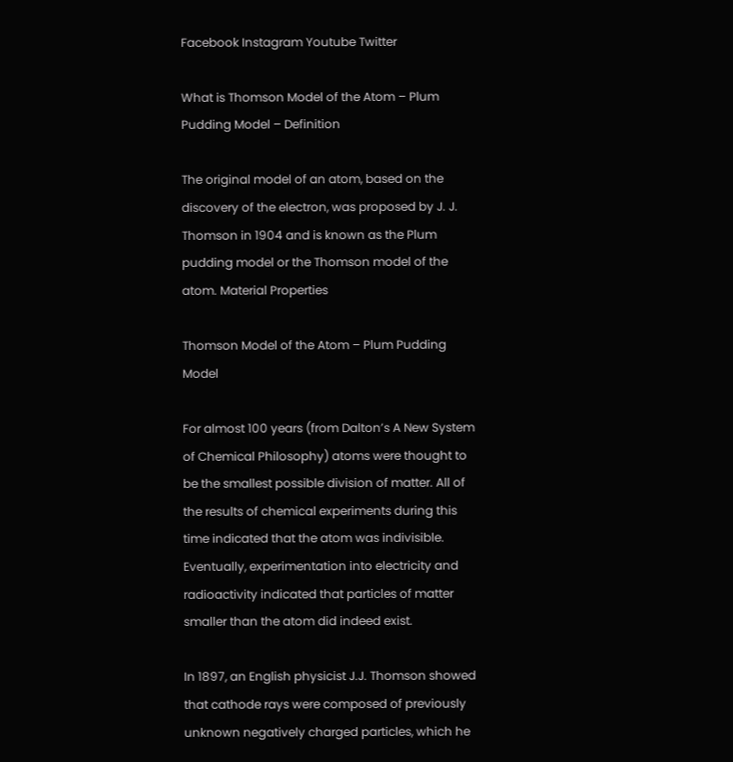Facebook Instagram Youtube Twitter

What is Thomson Model of the Atom – Plum Pudding Model – Definition

The original model of an atom, based on the discovery of the electron, was proposed by J. J. Thomson in 1904 and is known as the Plum pudding model or the Thomson model of the atom. Material Properties

Thomson Model of the Atom – Plum Pudding Model

For almost 100 years (from Dalton’s A New System of Chemical Philosophy) atoms were thought to be the smallest possible division of matter. All of the results of chemical experiments during this time indicated that the atom was indivisible. Eventually, experimentation into electricity and radioactivity indicated that particles of matter smaller than the atom did indeed exist.

In 1897, an English physicist J.J. Thomson showed that cathode rays were composed of previously unknown negatively charged particles, which he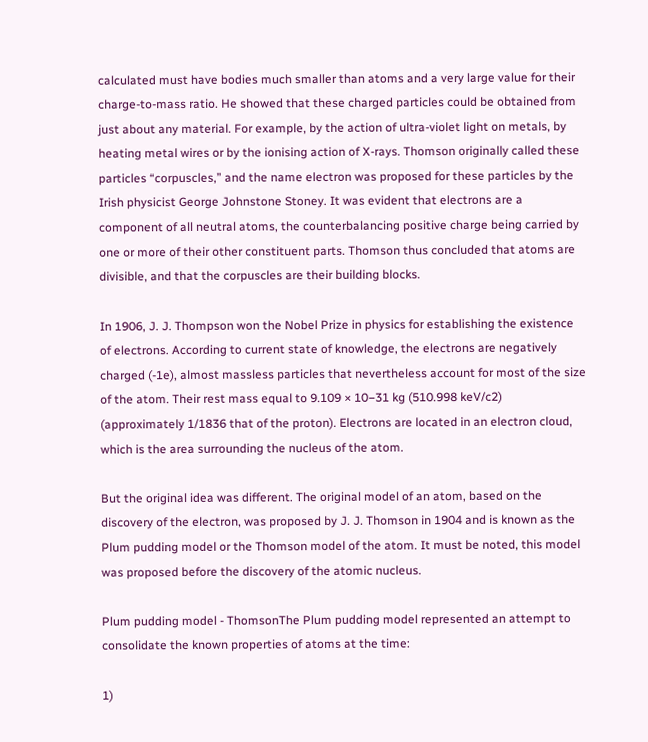calculated must have bodies much smaller than atoms and a very large value for their charge-to-mass ratio. He showed that these charged particles could be obtained from just about any material. For example, by the action of ultra-violet light on metals, by heating metal wires or by the ionising action of X-rays. Thomson originally called these particles “corpuscles,” and the name electron was proposed for these particles by the Irish physicist George Johnstone Stoney. It was evident that electrons are a component of all neutral atoms, the counterbalancing positive charge being carried by one or more of their other constituent parts. Thomson thus concluded that atoms are divisible, and that the corpuscles are their building blocks.

In 1906, J. J. Thompson won the Nobel Prize in physics for establishing the existence of electrons. According to current state of knowledge, the electrons are negatively charged (-1e), almost massless particles that nevertheless account for most of the size of the atom. Their rest mass equal to 9.109 × 10−31 kg (510.998 keV/c2) (approximately 1/1836 that of the proton). Electrons are located in an electron cloud, which is the area surrounding the nucleus of the atom.

But the original idea was different. The original model of an atom, based on the discovery of the electron, was proposed by J. J. Thomson in 1904 and is known as the Plum pudding model or the Thomson model of the atom. It must be noted, this model was proposed before the discovery of the atomic nucleus.

Plum pudding model - ThomsonThe Plum pudding model represented an attempt to consolidate the known properties of atoms at the time:

1)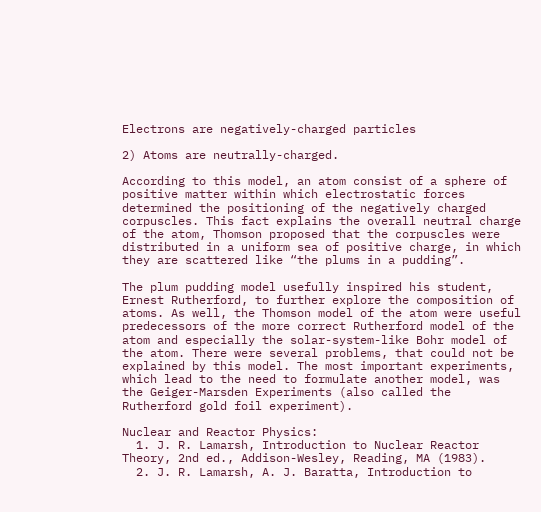Electrons are negatively-charged particles

2) Atoms are neutrally-charged.

According to this model, an atom consist of a sphere of positive matter within which electrostatic forces determined the positioning of the negatively charged corpuscles. This fact explains the overall neutral charge of the atom, Thomson proposed that the corpuscles were distributed in a uniform sea of positive charge, in which they are scattered like “the plums in a pudding”.

The plum pudding model usefully inspired his student, Ernest Rutherford, to further explore the composition of atoms. As well, the Thomson model of the atom were useful predecessors of the more correct Rutherford model of the atom and especially the solar-system-like Bohr model of the atom. There were several problems, that could not be explained by this model. The most important experiments, which lead to the need to formulate another model, was the Geiger-Marsden Experiments (also called the Rutherford gold foil experiment).

Nuclear and Reactor Physics:
  1. J. R. Lamarsh, Introduction to Nuclear Reactor Theory, 2nd ed., Addison-Wesley, Reading, MA (1983).
  2. J. R. Lamarsh, A. J. Baratta, Introduction to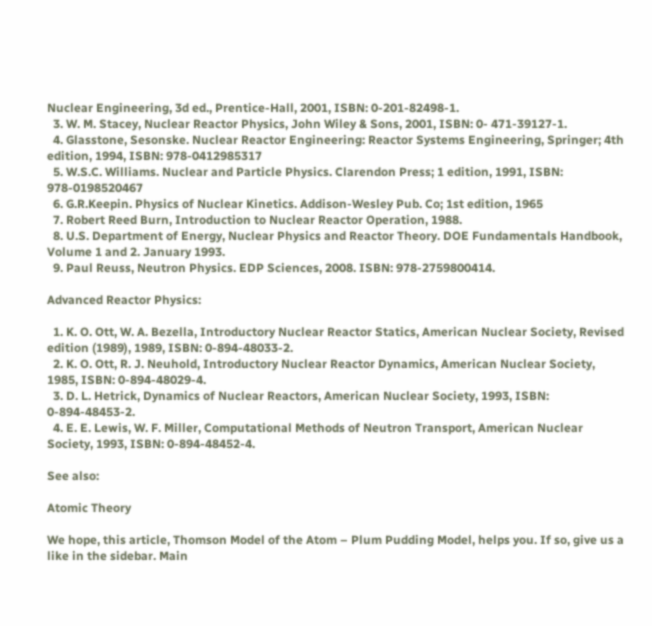Nuclear Engineering, 3d ed., Prentice-Hall, 2001, ISBN: 0-201-82498-1.
  3. W. M. Stacey, Nuclear Reactor Physics, John Wiley & Sons, 2001, ISBN: 0- 471-39127-1.
  4. Glasstone, Sesonske. Nuclear Reactor Engineering: Reactor Systems Engineering, Springer; 4th edition, 1994, ISBN: 978-0412985317
  5. W.S.C. Williams. Nuclear and Particle Physics. Clarendon Press; 1 edition, 1991, ISBN: 978-0198520467
  6. G.R.Keepin. Physics of Nuclear Kinetics. Addison-Wesley Pub. Co; 1st edition, 1965
  7. Robert Reed Burn, Introduction to Nuclear Reactor Operation, 1988.
  8. U.S. Department of Energy, Nuclear Physics and Reactor Theory. DOE Fundamentals Handbook, Volume 1 and 2. January 1993.
  9. Paul Reuss, Neutron Physics. EDP Sciences, 2008. ISBN: 978-2759800414.

Advanced Reactor Physics:

  1. K. O. Ott, W. A. Bezella, Introductory Nuclear Reactor Statics, American Nuclear Society, Revised edition (1989), 1989, ISBN: 0-894-48033-2.
  2. K. O. Ott, R. J. Neuhold, Introductory Nuclear Reactor Dynamics, American Nuclear Society, 1985, ISBN: 0-894-48029-4.
  3. D. L. Hetrick, Dynamics of Nuclear Reactors, American Nuclear Society, 1993, ISBN: 0-894-48453-2.
  4. E. E. Lewis, W. F. Miller, Computational Methods of Neutron Transport, American Nuclear Society, 1993, ISBN: 0-894-48452-4.

See also:

Atomic Theory

We hope, this article, Thomson Model of the Atom – Plum Pudding Model, helps you. If so, give us a like in the sidebar. Main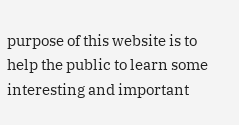purpose of this website is to help the public to learn some interesting and important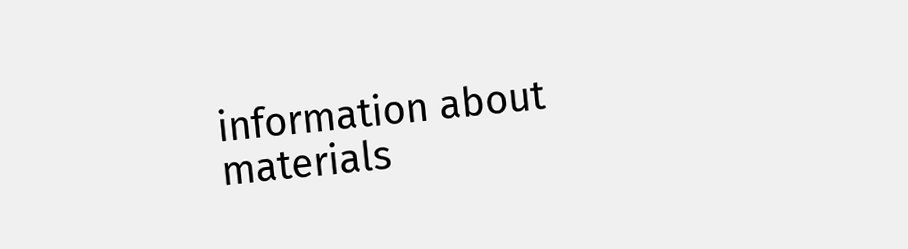information about materials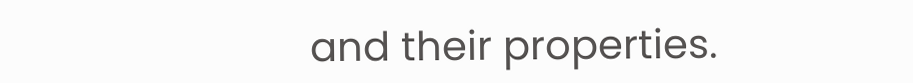and their properties.